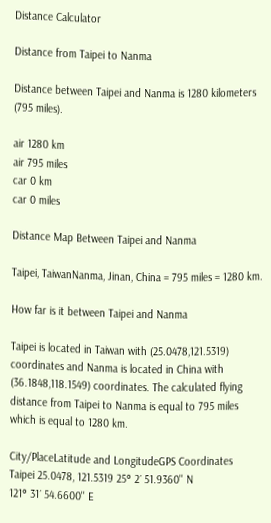Distance Calculator

Distance from Taipei to Nanma

Distance between Taipei and Nanma is 1280 kilometers (795 miles).

air 1280 km
air 795 miles
car 0 km
car 0 miles

Distance Map Between Taipei and Nanma

Taipei, TaiwanNanma, Jinan, China = 795 miles = 1280 km.

How far is it between Taipei and Nanma

Taipei is located in Taiwan with (25.0478,121.5319) coordinates and Nanma is located in China with (36.1848,118.1549) coordinates. The calculated flying distance from Taipei to Nanma is equal to 795 miles which is equal to 1280 km.

City/PlaceLatitude and LongitudeGPS Coordinates
Taipei 25.0478, 121.5319 25° 2´ 51.9360'' N
121° 31´ 54.6600'' E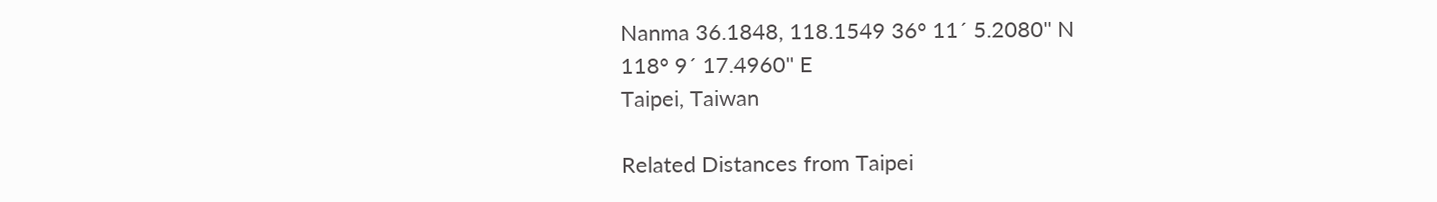Nanma 36.1848, 118.1549 36° 11´ 5.2080'' N
118° 9´ 17.4960'' E
Taipei, Taiwan

Related Distances from Taipei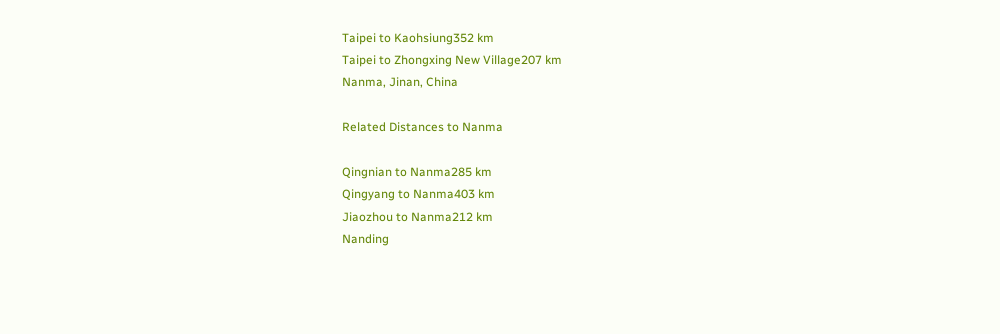Taipei to Kaohsiung352 km
Taipei to Zhongxing New Village207 km
Nanma, Jinan, China

Related Distances to Nanma

Qingnian to Nanma285 km
Qingyang to Nanma403 km
Jiaozhou to Nanma212 km
Nanding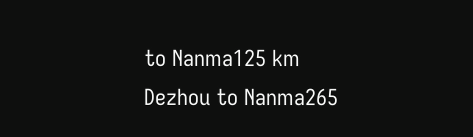to Nanma125 km
Dezhou to Nanma265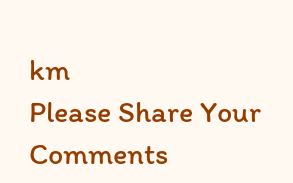km
Please Share Your Comments